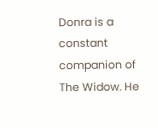Donra is a constant companion of The Widow. He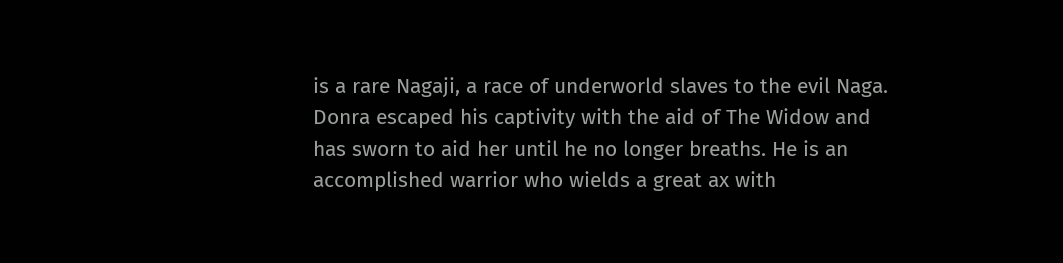is a rare Nagaji, a race of underworld slaves to the evil Naga. Donra escaped his captivity with the aid of The Widow and has sworn to aid her until he no longer breaths. He is an accomplished warrior who wields a great ax with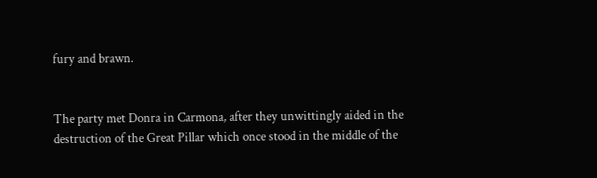fury and brawn.


The party met Donra in Carmona, after they unwittingly aided in the destruction of the Great Pillar which once stood in the middle of the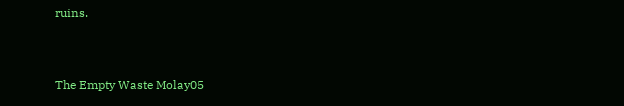ruins.


The Empty Waste Molay05